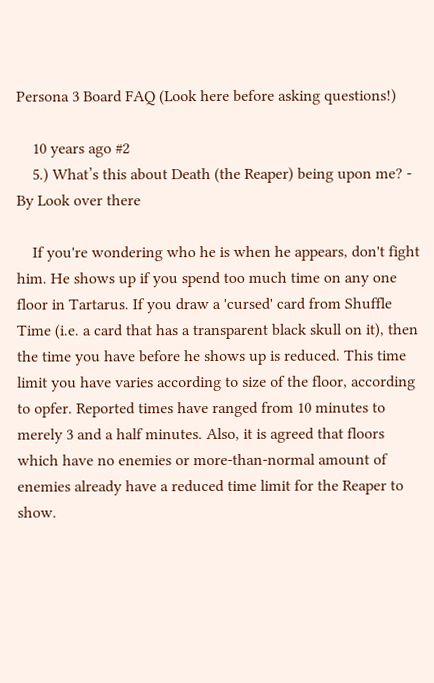Persona 3 Board FAQ (Look here before asking questions!)

    10 years ago #2
    5.) What’s this about Death (the Reaper) being upon me? - By Look over there

    If you're wondering who he is when he appears, don't fight him. He shows up if you spend too much time on any one floor in Tartarus. If you draw a 'cursed' card from Shuffle Time (i.e. a card that has a transparent black skull on it), then the time you have before he shows up is reduced. This time limit you have varies according to size of the floor, according to opfer. Reported times have ranged from 10 minutes to merely 3 and a half minutes. Also, it is agreed that floors which have no enemies or more-than-normal amount of enemies already have a reduced time limit for the Reaper to show.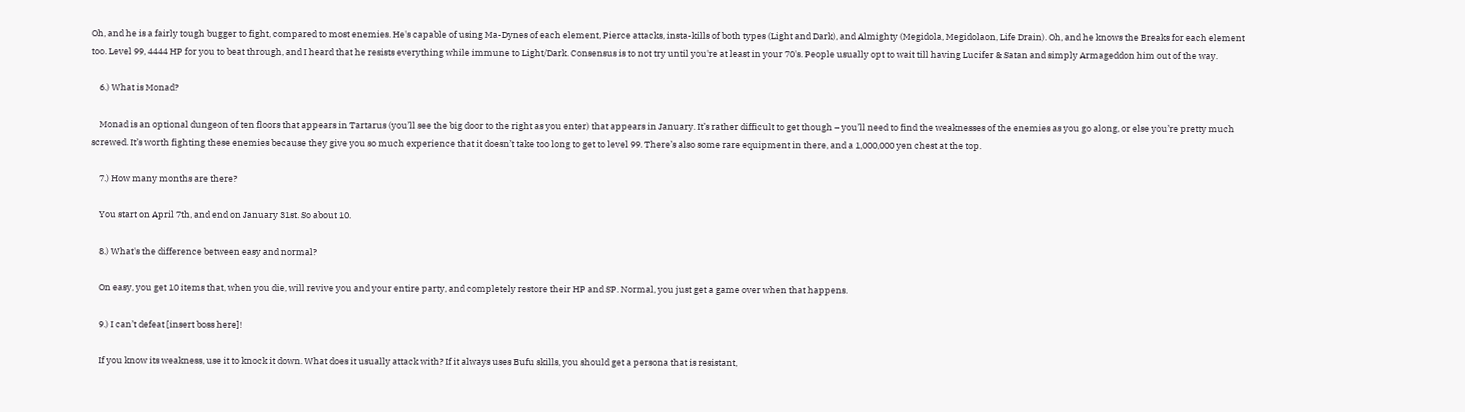Oh, and he is a fairly tough bugger to fight, compared to most enemies. He's capable of using Ma-Dynes of each element, Pierce attacks, insta-kills of both types (Light and Dark), and Almighty (Megidola, Megidolaon, Life Drain). Oh, and he knows the Breaks for each element too. Level 99, 4444 HP for you to beat through, and I heard that he resists everything while immune to Light/Dark. Consensus is to not try until you're at least in your 70's. People usually opt to wait till having Lucifer & Satan and simply Armageddon him out of the way.

    6.) What is Monad?

    Monad is an optional dungeon of ten floors that appears in Tartarus (you’ll see the big door to the right as you enter) that appears in January. It’s rather difficult to get though – you’ll need to find the weaknesses of the enemies as you go along, or else you’re pretty much screwed. It’s worth fighting these enemies because they give you so much experience that it doesn’t take too long to get to level 99. There’s also some rare equipment in there, and a 1,000,000 yen chest at the top.

    7.) How many months are there?

    You start on April 7th, and end on January 31st. So about 10.

    8.) What's the difference between easy and normal?

    On easy, you get 10 items that, when you die, will revive you and your entire party, and completely restore their HP and SP. Normal, you just get a game over when that happens.

    9.) I can’t defeat [insert boss here]!

    If you know its weakness, use it to knock it down. What does it usually attack with? If it always uses Bufu skills, you should get a persona that is resistant,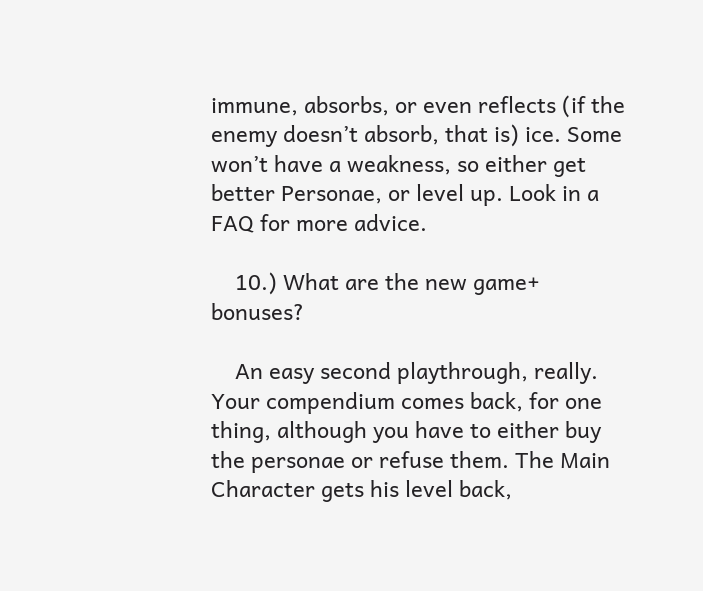immune, absorbs, or even reflects (if the enemy doesn’t absorb, that is) ice. Some won’t have a weakness, so either get better Personae, or level up. Look in a FAQ for more advice.

    10.) What are the new game+ bonuses?

    An easy second playthrough, really. Your compendium comes back, for one thing, although you have to either buy the personae or refuse them. The Main Character gets his level back,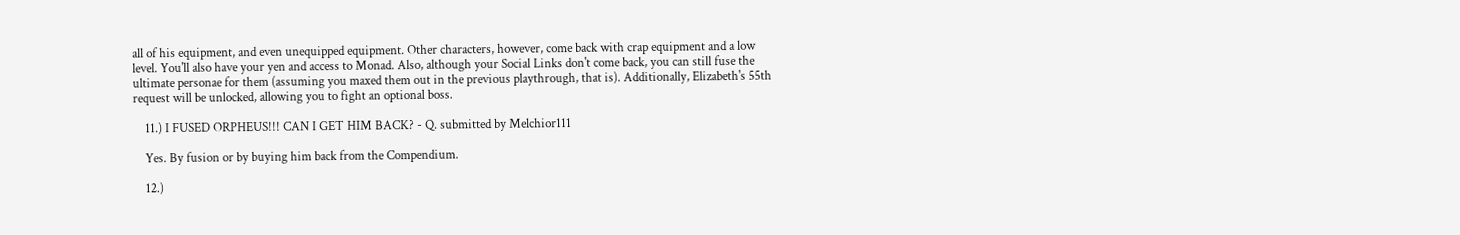all of his equipment, and even unequipped equipment. Other characters, however, come back with crap equipment and a low level. You'll also have your yen and access to Monad. Also, although your Social Links don't come back, you can still fuse the ultimate personae for them (assuming you maxed them out in the previous playthrough, that is). Additionally, Elizabeth's 55th request will be unlocked, allowing you to fight an optional boss.

    11.) I FUSED ORPHEUS!!! CAN I GET HIM BACK? - Q. submitted by Melchior111

    Yes. By fusion or by buying him back from the Compendium.

    12.)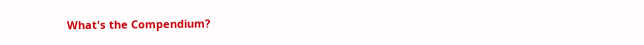What's the Compendium?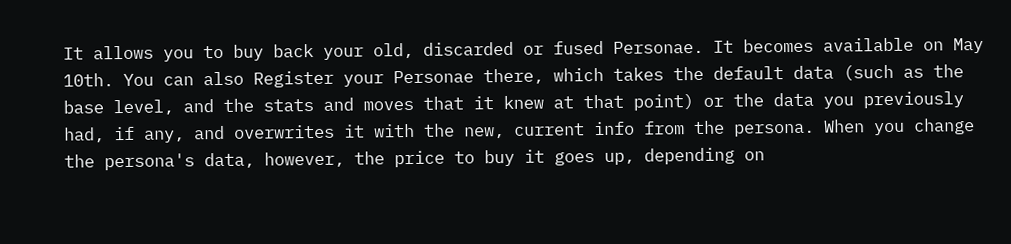It allows you to buy back your old, discarded or fused Personae. It becomes available on May 10th. You can also Register your Personae there, which takes the default data (such as the base level, and the stats and moves that it knew at that point) or the data you previously had, if any, and overwrites it with the new, current info from the persona. When you change the persona's data, however, the price to buy it goes up, depending on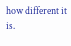how different it is.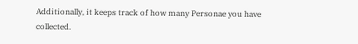Additionally, it keeps track of how many Personae you have collected.